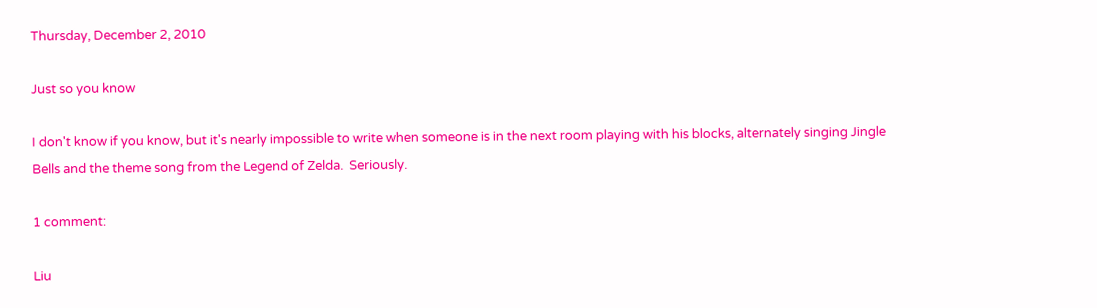Thursday, December 2, 2010

Just so you know

I don't know if you know, but it's nearly impossible to write when someone is in the next room playing with his blocks, alternately singing Jingle Bells and the theme song from the Legend of Zelda.  Seriously.

1 comment:

Liu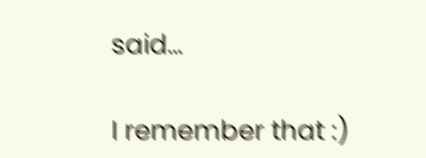said...

I remember that :)